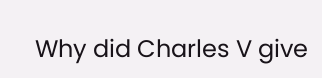Why did Charles V give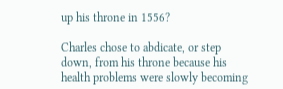up his throne in 1556?

Charles chose to abdicate, or step down, from his throne because his health problems were slowly becoming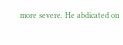more severe. He abdicated on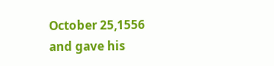October 25,1556 and gave his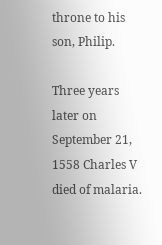throne to his son, Philip.

Three years later on September 21, 1558 Charles V died of malaria.